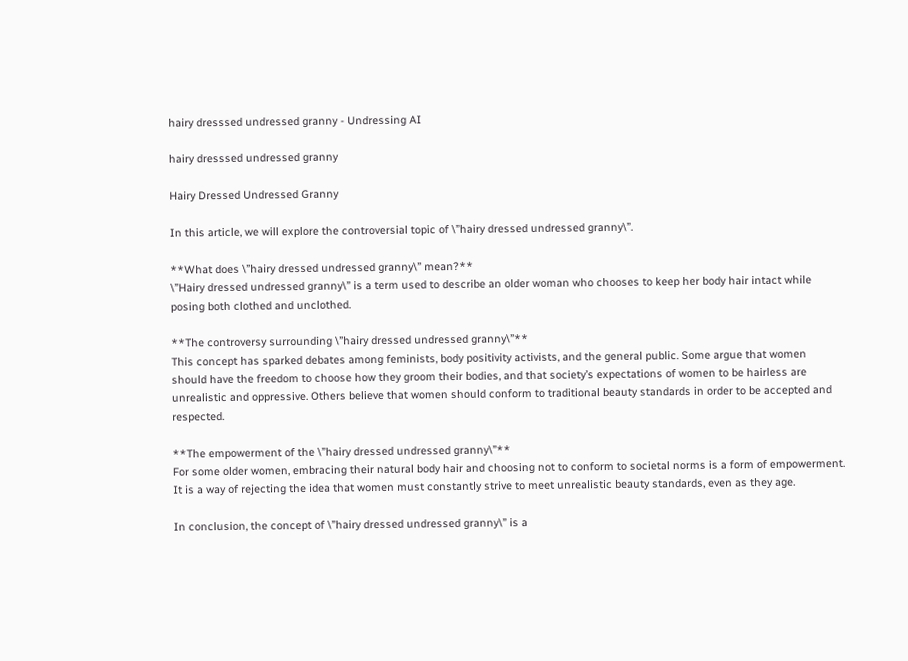hairy dresssed undressed granny - Undressing AI

hairy dresssed undressed granny

Hairy Dressed Undressed Granny

In this article, we will explore the controversial topic of \”hairy dressed undressed granny\”.

**What does \”hairy dressed undressed granny\” mean?**
\”Hairy dressed undressed granny\” is a term used to describe an older woman who chooses to keep her body hair intact while posing both clothed and unclothed.

**The controversy surrounding \”hairy dressed undressed granny\”**
This concept has sparked debates among feminists, body positivity activists, and the general public. Some argue that women should have the freedom to choose how they groom their bodies, and that society’s expectations of women to be hairless are unrealistic and oppressive. Others believe that women should conform to traditional beauty standards in order to be accepted and respected.

**The empowerment of the \”hairy dressed undressed granny\”**
For some older women, embracing their natural body hair and choosing not to conform to societal norms is a form of empowerment. It is a way of rejecting the idea that women must constantly strive to meet unrealistic beauty standards, even as they age.

In conclusion, the concept of \”hairy dressed undressed granny\” is a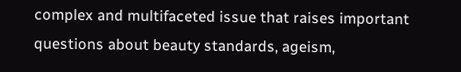complex and multifaceted issue that raises important questions about beauty standards, ageism,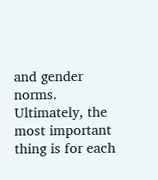and gender norms. Ultimately, the most important thing is for each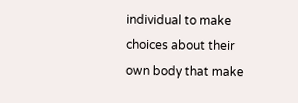individual to make choices about their own body that make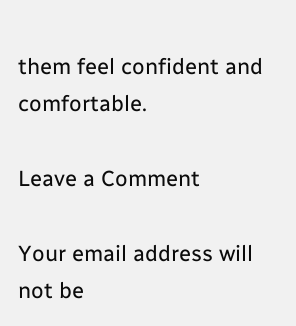them feel confident and comfortable.

Leave a Comment

Your email address will not be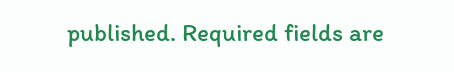published. Required fields are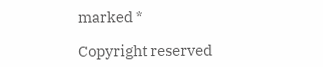marked *

Copyright reserved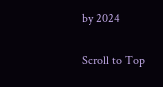by 2024

Scroll to Top